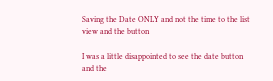Saving the Date ONLY and not the time to the list view and the button

I was a little disappointed to see the date button and the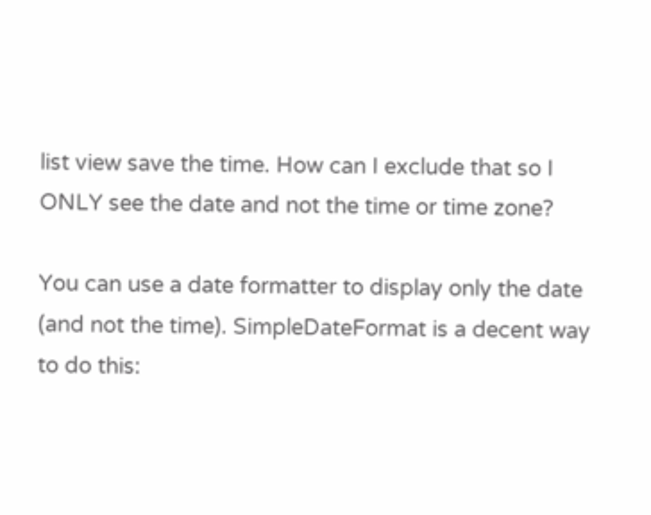list view save the time. How can I exclude that so I ONLY see the date and not the time or time zone?

You can use a date formatter to display only the date (and not the time). SimpleDateFormat is a decent way to do this: